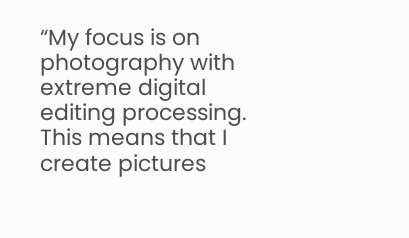“My focus is on photography with extreme digital editing processing. This means that I create pictures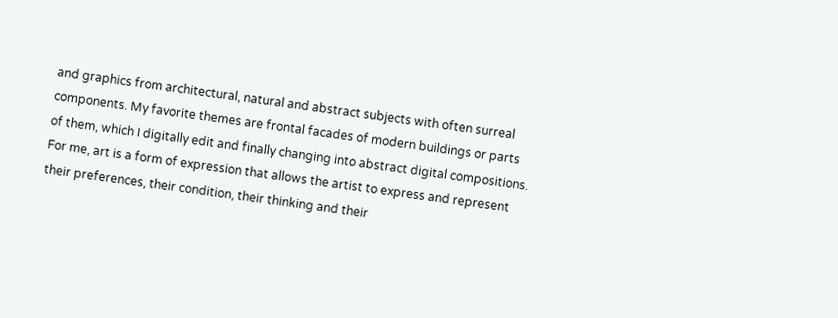and graphics from architectural, natural and abstract subjects with often surreal components. My favorite themes are frontal facades of modern buildings or parts of them, which I digitally edit and finally changing into abstract digital compositions. For me, art is a form of expression that allows the artist to express and represent their preferences, their condition, their thinking and their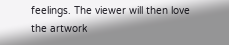feelings. The viewer will then love the artwork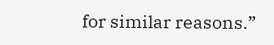for similar reasons.”